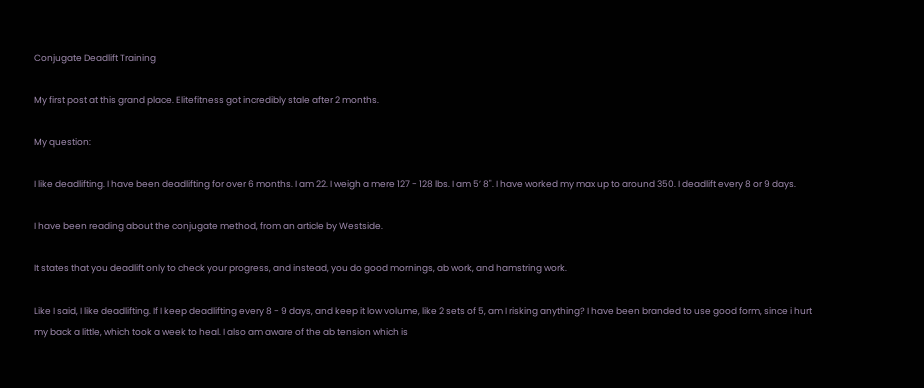Conjugate Deadlift Training

My first post at this grand place. Elitefitness got incredibly stale after 2 months.

My question:

I like deadlifting. I have been deadlifting for over 6 months. I am 22. I weigh a mere 127 - 128 lbs. I am 5’ 8". I have worked my max up to around 350. I deadlift every 8 or 9 days.

I have been reading about the conjugate method, from an article by Westside.

It states that you deadlift only to check your progress, and instead, you do good mornings, ab work, and hamstring work.

Like I said, I like deadlifting. If I keep deadlifting every 8 - 9 days, and keep it low volume, like 2 sets of 5, am I risking anything? I have been branded to use good form, since i hurt my back a little, which took a week to heal. I also am aware of the ab tension which is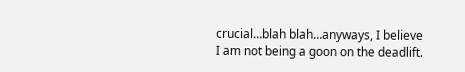crucial…blah blah…anyways, I believe I am not being a goon on the deadlift.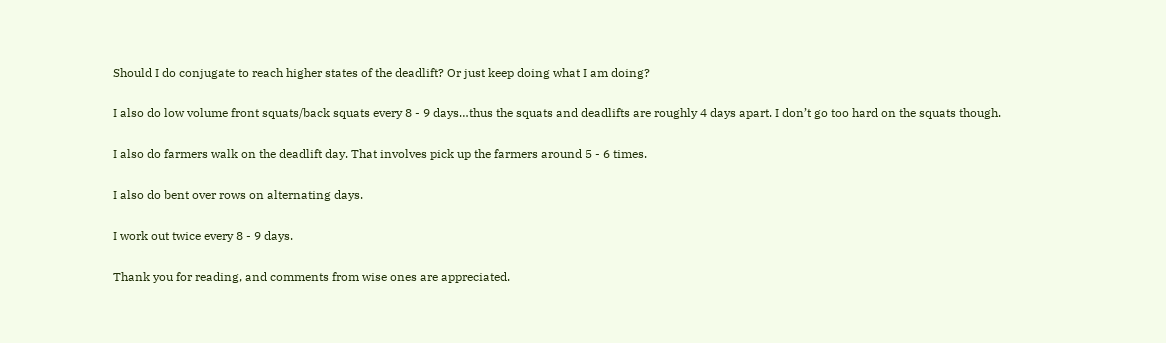Should I do conjugate to reach higher states of the deadlift? Or just keep doing what I am doing?

I also do low volume front squats/back squats every 8 - 9 days…thus the squats and deadlifts are roughly 4 days apart. I don’t go too hard on the squats though.

I also do farmers walk on the deadlift day. That involves pick up the farmers around 5 - 6 times.

I also do bent over rows on alternating days.

I work out twice every 8 - 9 days.

Thank you for reading, and comments from wise ones are appreciated.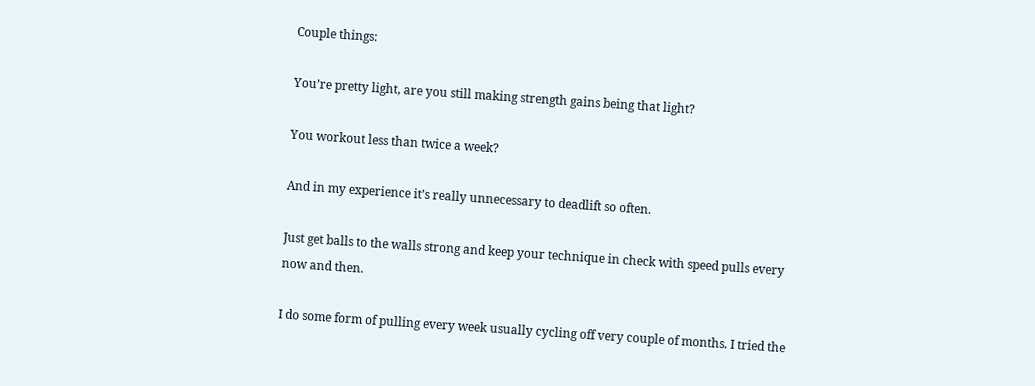Couple things:

You’re pretty light, are you still making strength gains being that light?

You workout less than twice a week?

And in my experience it’s really unnecessary to deadlift so often.

Just get balls to the walls strong and keep your technique in check with speed pulls every now and then.

I do some form of pulling every week usually cycling off very couple of months. I tried the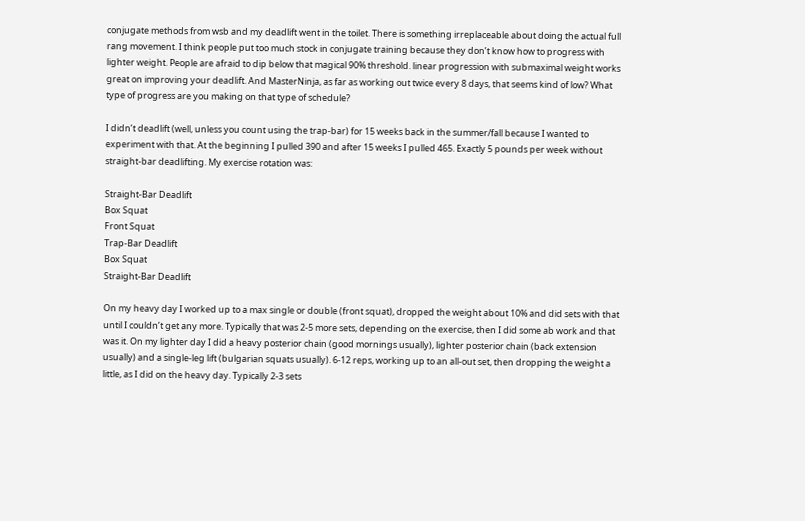conjugate methods from wsb and my deadlift went in the toilet. There is something irreplaceable about doing the actual full rang movement. I think people put too much stock in conjugate training because they don’t know how to progress with lighter weight. People are afraid to dip below that magical 90% threshold. linear progression with submaximal weight works great on improving your deadlift. And MasterNinja, as far as working out twice every 8 days, that seems kind of low? What type of progress are you making on that type of schedule?

I didn’t deadlift (well, unless you count using the trap-bar) for 15 weeks back in the summer/fall because I wanted to experiment with that. At the beginning I pulled 390 and after 15 weeks I pulled 465. Exactly 5 pounds per week without straight-bar deadlifting. My exercise rotation was:

Straight-Bar Deadlift
Box Squat
Front Squat
Trap-Bar Deadlift
Box Squat
Straight-Bar Deadlift

On my heavy day I worked up to a max single or double (front squat), dropped the weight about 10% and did sets with that until I couldn’t get any more. Typically that was 2-5 more sets, depending on the exercise, then I did some ab work and that was it. On my lighter day I did a heavy posterior chain (good mornings usually), lighter posterior chain (back extension usually) and a single-leg lift (bulgarian squats usually). 6-12 reps, working up to an all-out set, then dropping the weight a little, as I did on the heavy day. Typically 2-3 sets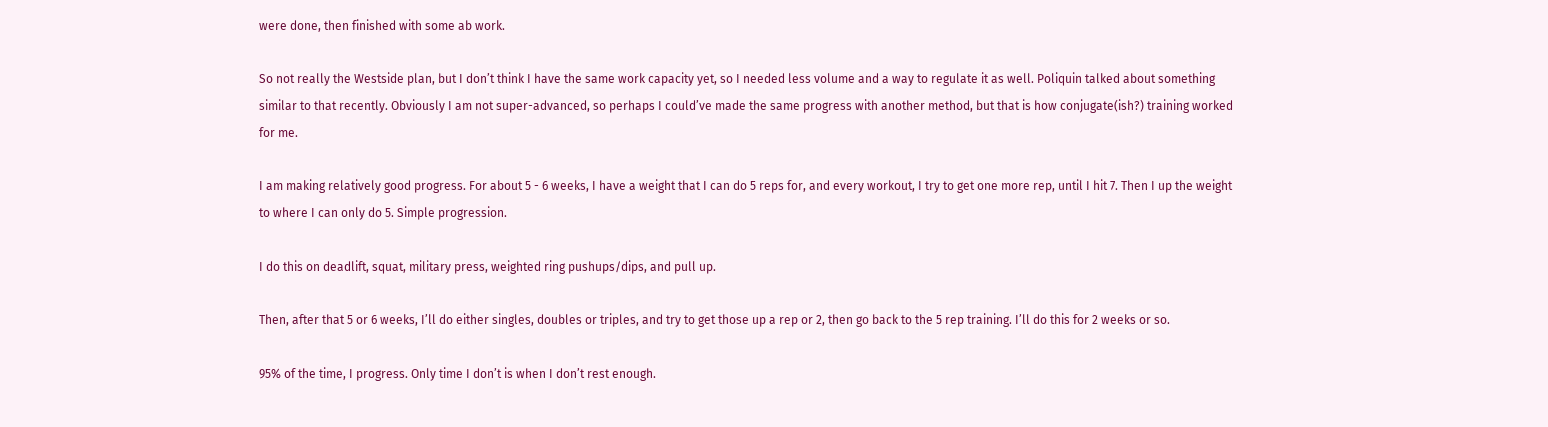were done, then finished with some ab work.

So not really the Westside plan, but I don’t think I have the same work capacity yet, so I needed less volume and a way to regulate it as well. Poliquin talked about something similar to that recently. Obviously I am not super-advanced, so perhaps I could’ve made the same progress with another method, but that is how conjugate(ish?) training worked for me.

I am making relatively good progress. For about 5 - 6 weeks, I have a weight that I can do 5 reps for, and every workout, I try to get one more rep, until I hit 7. Then I up the weight to where I can only do 5. Simple progression.

I do this on deadlift, squat, military press, weighted ring pushups/dips, and pull up.

Then, after that 5 or 6 weeks, I’ll do either singles, doubles or triples, and try to get those up a rep or 2, then go back to the 5 rep training. I’ll do this for 2 weeks or so.

95% of the time, I progress. Only time I don’t is when I don’t rest enough.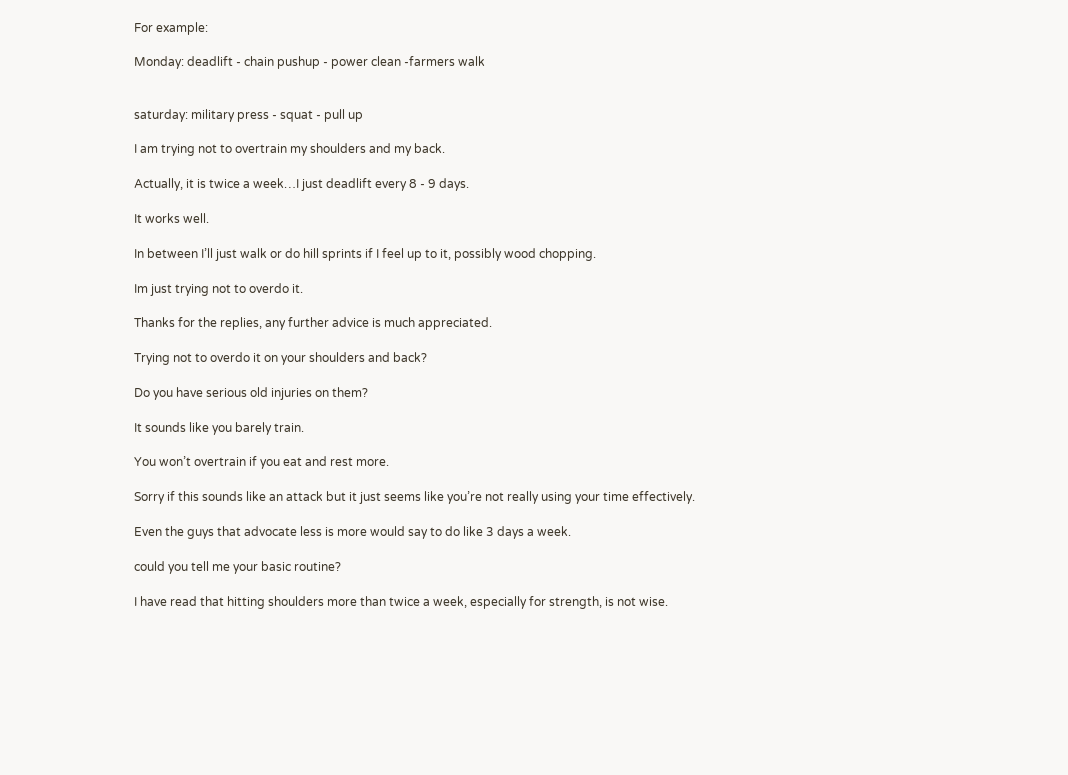For example:

Monday: deadlift - chain pushup - power clean -farmers walk


saturday: military press - squat - pull up

I am trying not to overtrain my shoulders and my back.

Actually, it is twice a week…I just deadlift every 8 - 9 days.

It works well.

In between I’ll just walk or do hill sprints if I feel up to it, possibly wood chopping.

Im just trying not to overdo it.

Thanks for the replies, any further advice is much appreciated.

Trying not to overdo it on your shoulders and back?

Do you have serious old injuries on them?

It sounds like you barely train.

You won’t overtrain if you eat and rest more.

Sorry if this sounds like an attack but it just seems like you’re not really using your time effectively.

Even the guys that advocate less is more would say to do like 3 days a week.

could you tell me your basic routine?

I have read that hitting shoulders more than twice a week, especially for strength, is not wise.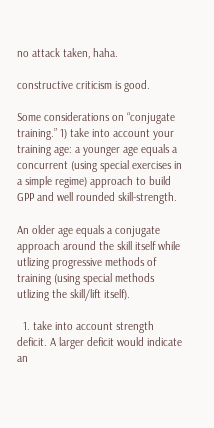no attack taken, haha.

constructive criticism is good.

Some considerations on “conjugate training.” 1) take into account your training age: a younger age equals a concurrent (using special exercises in a simple regime) approach to build GPP and well rounded skill-strength.

An older age equals a conjugate approach around the skill itself while utlizing progressive methods of training (using special methods utlizing the skill/lift itself).

  1. take into account strength deficit. A larger deficit would indicate an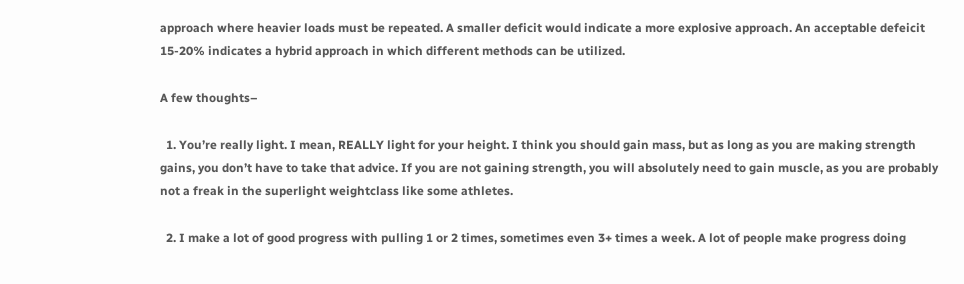approach where heavier loads must be repeated. A smaller deficit would indicate a more explosive approach. An acceptable defeicit 15-20% indicates a hybrid approach in which different methods can be utilized.

A few thoughts–

  1. You’re really light. I mean, REALLY light for your height. I think you should gain mass, but as long as you are making strength gains, you don’t have to take that advice. If you are not gaining strength, you will absolutely need to gain muscle, as you are probably not a freak in the superlight weightclass like some athletes.

  2. I make a lot of good progress with pulling 1 or 2 times, sometimes even 3+ times a week. A lot of people make progress doing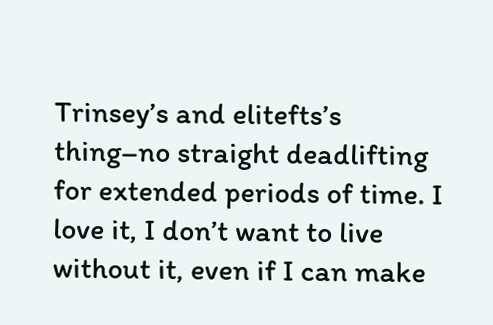Trinsey’s and elitefts’s thing–no straight deadlifting for extended periods of time. I love it, I don’t want to live without it, even if I can make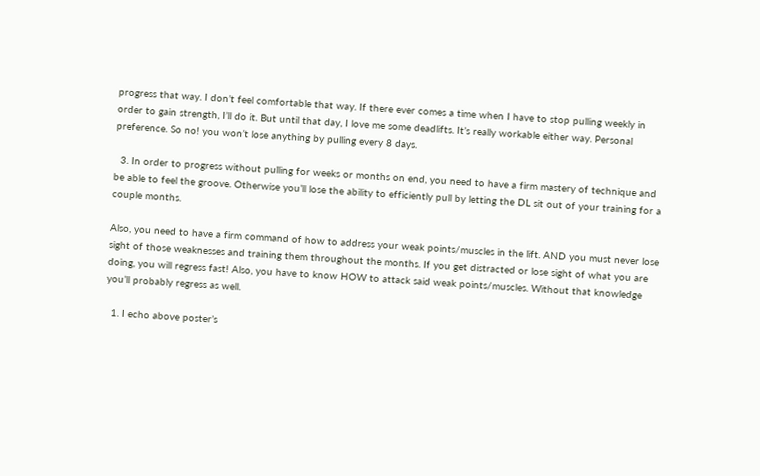progress that way. I don’t feel comfortable that way. If there ever comes a time when I have to stop pulling weekly in order to gain strength, I’ll do it. But until that day, I love me some deadlifts. It’s really workable either way. Personal preference. So no! you won’t lose anything by pulling every 8 days.

  3. In order to progress without pulling for weeks or months on end, you need to have a firm mastery of technique and be able to feel the groove. Otherwise you’ll lose the ability to efficiently pull by letting the DL sit out of your training for a couple months.

Also, you need to have a firm command of how to address your weak points/muscles in the lift. AND you must never lose sight of those weaknesses and training them throughout the months. If you get distracted or lose sight of what you are doing, you will regress fast! Also, you have to know HOW to attack said weak points/muscles. Without that knowledge you’ll probably regress as well.

  1. I echo above poster’s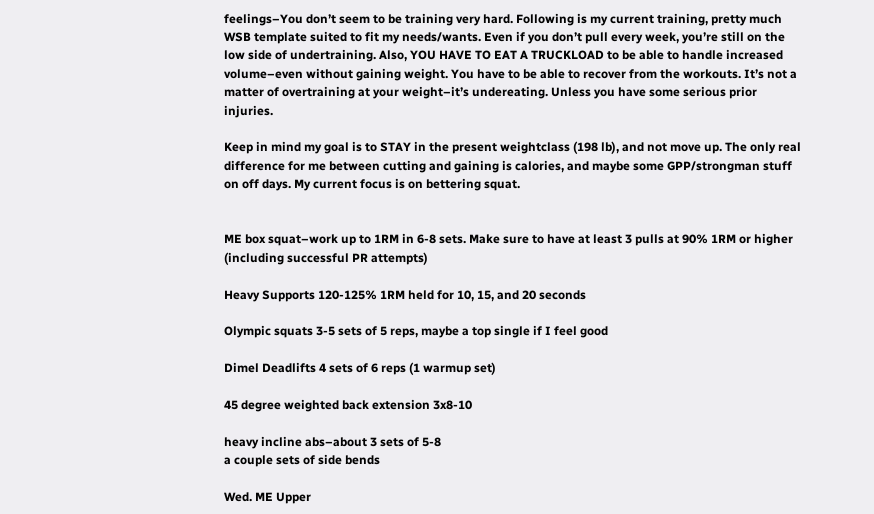feelings–You don’t seem to be training very hard. Following is my current training, pretty much WSB template suited to fit my needs/wants. Even if you don’t pull every week, you’re still on the low side of undertraining. Also, YOU HAVE TO EAT A TRUCKLOAD to be able to handle increased volume–even without gaining weight. You have to be able to recover from the workouts. It’s not a matter of overtraining at your weight–it’s undereating. Unless you have some serious prior injuries.

Keep in mind my goal is to STAY in the present weightclass (198 lb), and not move up. The only real difference for me between cutting and gaining is calories, and maybe some GPP/strongman stuff on off days. My current focus is on bettering squat.


ME box squat–work up to 1RM in 6-8 sets. Make sure to have at least 3 pulls at 90% 1RM or higher (including successful PR attempts)

Heavy Supports 120-125% 1RM held for 10, 15, and 20 seconds

Olympic squats 3-5 sets of 5 reps, maybe a top single if I feel good

Dimel Deadlifts 4 sets of 6 reps (1 warmup set)

45 degree weighted back extension 3x8-10

heavy incline abs–about 3 sets of 5-8
a couple sets of side bends

Wed. ME Upper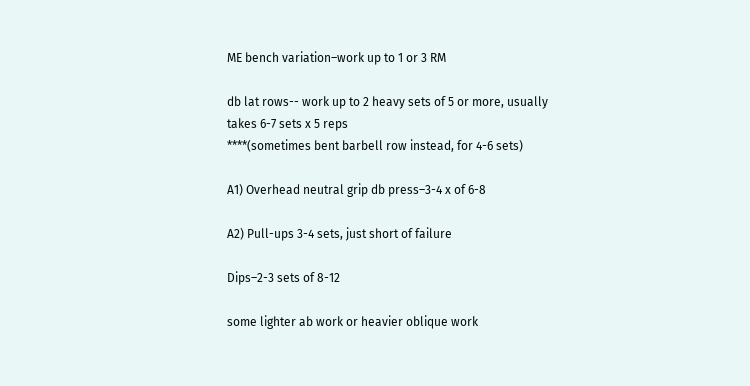ME bench variation–work up to 1 or 3 RM

db lat rows-- work up to 2 heavy sets of 5 or more, usually takes 6-7 sets x 5 reps
****(sometimes bent barbell row instead, for 4-6 sets)

A1) Overhead neutral grip db press–3-4 x of 6-8

A2) Pull-ups 3-4 sets, just short of failure

Dips–2-3 sets of 8-12

some lighter ab work or heavier oblique work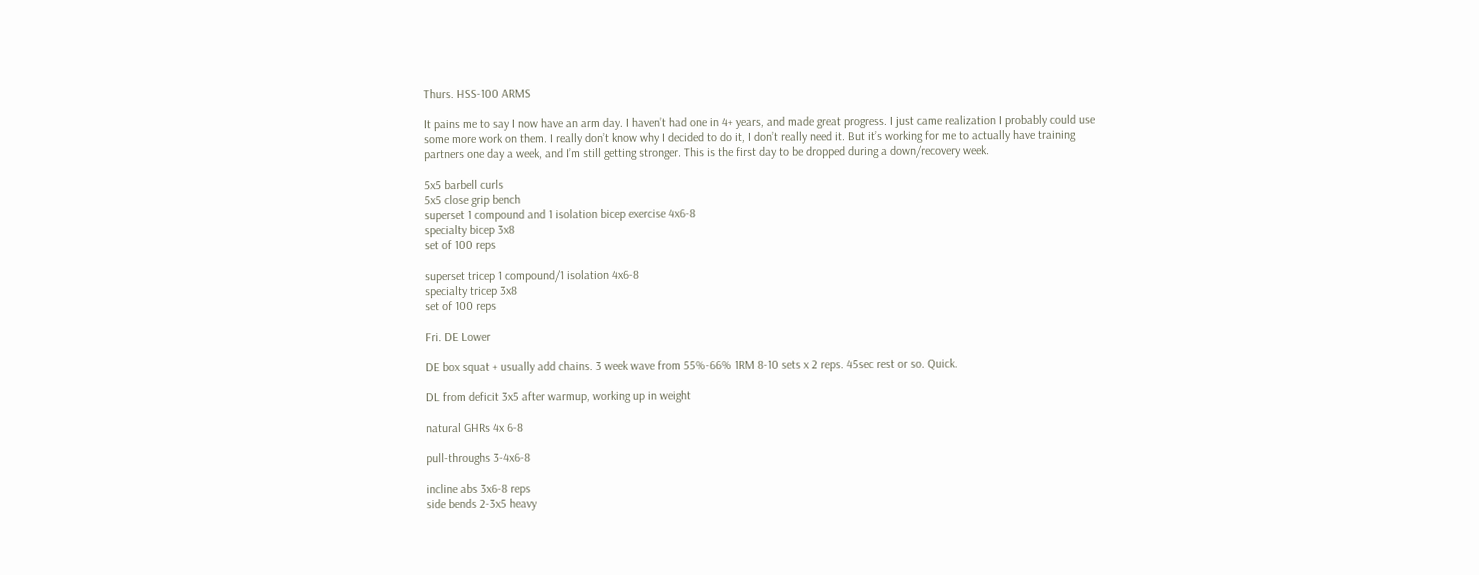Thurs. HSS-100 ARMS

It pains me to say I now have an arm day. I haven’t had one in 4+ years, and made great progress. I just came realization I probably could use some more work on them. I really don’t know why I decided to do it, I don’t really need it. But it’s working for me to actually have training partners one day a week, and I’m still getting stronger. This is the first day to be dropped during a down/recovery week.

5x5 barbell curls
5x5 close grip bench
superset 1 compound and 1 isolation bicep exercise 4x6-8
specialty bicep 3x8
set of 100 reps

superset tricep 1 compound/1 isolation 4x6-8
specialty tricep 3x8
set of 100 reps

Fri. DE Lower

DE box squat + usually add chains. 3 week wave from 55%-66% 1RM 8-10 sets x 2 reps. 45sec rest or so. Quick.

DL from deficit 3x5 after warmup, working up in weight

natural GHRs 4x 6-8

pull-throughs 3-4x6-8

incline abs 3x6-8 reps
side bends 2-3x5 heavy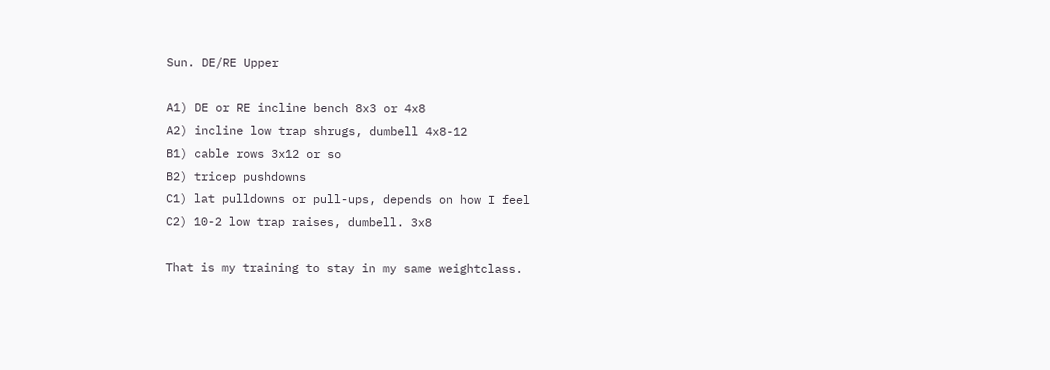Sun. DE/RE Upper

A1) DE or RE incline bench 8x3 or 4x8
A2) incline low trap shrugs, dumbell 4x8-12
B1) cable rows 3x12 or so
B2) tricep pushdowns
C1) lat pulldowns or pull-ups, depends on how I feel
C2) 10-2 low trap raises, dumbell. 3x8

That is my training to stay in my same weightclass.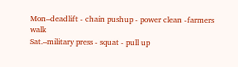Mon–deadlift - chain pushup - power clean -farmers walk
Sat.–military press - squat - pull up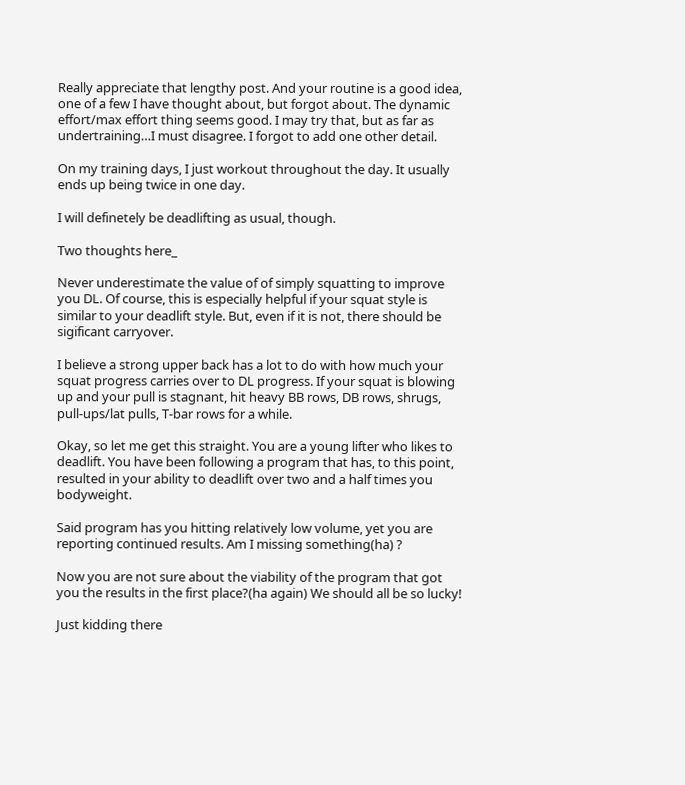Really appreciate that lengthy post. And your routine is a good idea, one of a few I have thought about, but forgot about. The dynamic effort/max effort thing seems good. I may try that, but as far as undertraining…I must disagree. I forgot to add one other detail.

On my training days, I just workout throughout the day. It usually ends up being twice in one day.

I will definetely be deadlifting as usual, though.

Two thoughts here_

Never underestimate the value of of simply squatting to improve you DL. Of course, this is especially helpful if your squat style is similar to your deadlift style. But, even if it is not, there should be sigificant carryover.

I believe a strong upper back has a lot to do with how much your squat progress carries over to DL progress. If your squat is blowing up and your pull is stagnant, hit heavy BB rows, DB rows, shrugs, pull-ups/lat pulls, T-bar rows for a while.

Okay, so let me get this straight. You are a young lifter who likes to deadlift. You have been following a program that has, to this point, resulted in your ability to deadlift over two and a half times you bodyweight.

Said program has you hitting relatively low volume, yet you are reporting continued results. Am I missing something(ha) ?

Now you are not sure about the viability of the program that got you the results in the first place?(ha again) We should all be so lucky!

Just kidding there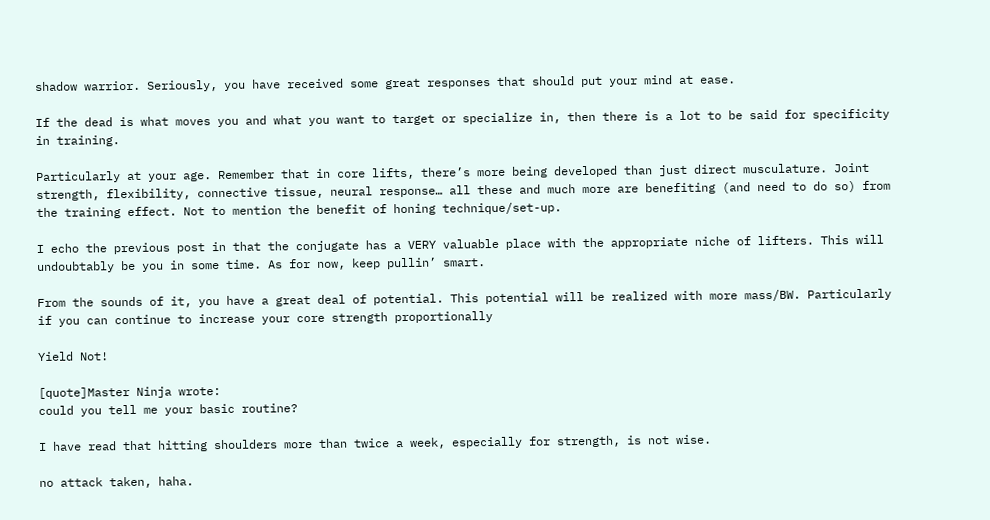shadow warrior. Seriously, you have received some great responses that should put your mind at ease.

If the dead is what moves you and what you want to target or specialize in, then there is a lot to be said for specificity in training.

Particularly at your age. Remember that in core lifts, there’s more being developed than just direct musculature. Joint strength, flexibility, connective tissue, neural response… all these and much more are benefiting (and need to do so) from the training effect. Not to mention the benefit of honing technique/set-up.

I echo the previous post in that the conjugate has a VERY valuable place with the appropriate niche of lifters. This will undoubtably be you in some time. As for now, keep pullin’ smart.

From the sounds of it, you have a great deal of potential. This potential will be realized with more mass/BW. Particularly if you can continue to increase your core strength proportionally

Yield Not!

[quote]Master Ninja wrote:
could you tell me your basic routine?

I have read that hitting shoulders more than twice a week, especially for strength, is not wise.

no attack taken, haha.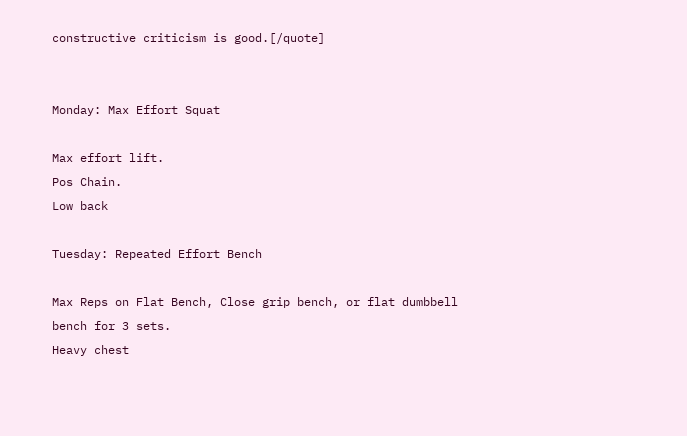constructive criticism is good.[/quote]


Monday: Max Effort Squat

Max effort lift.
Pos Chain.
Low back

Tuesday: Repeated Effort Bench

Max Reps on Flat Bench, Close grip bench, or flat dumbbell bench for 3 sets.
Heavy chest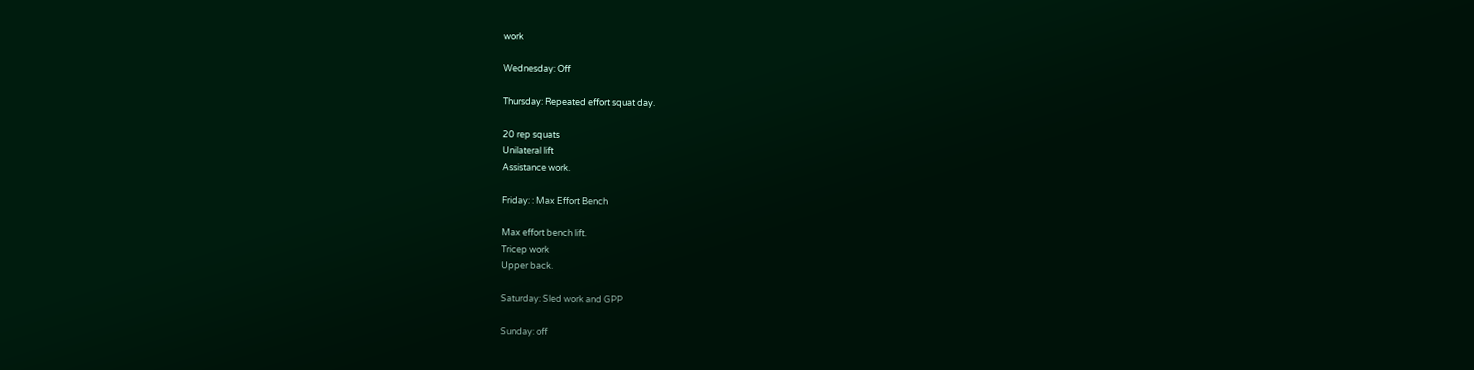work

Wednesday: Off

Thursday: Repeated effort squat day.

20 rep squats
Unilateral lift
Assistance work.

Friday: : Max Effort Bench

Max effort bench lift.
Tricep work
Upper back.

Saturday: Sled work and GPP

Sunday: off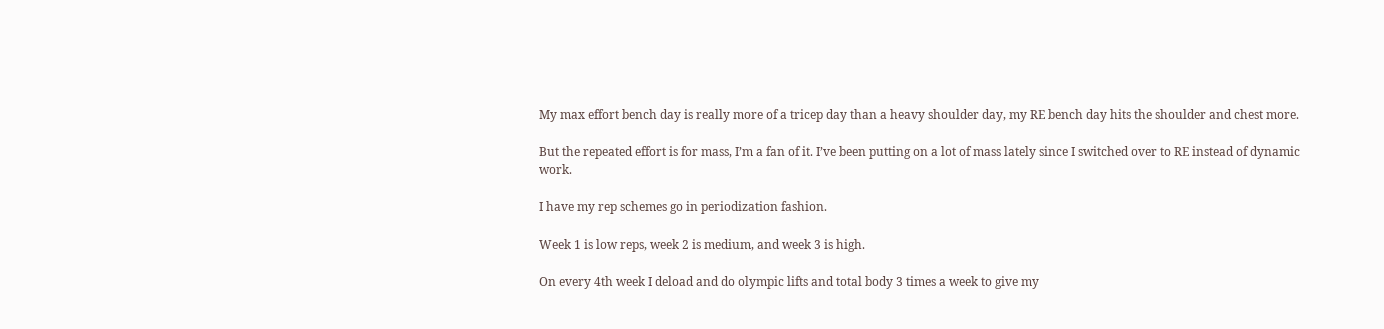My max effort bench day is really more of a tricep day than a heavy shoulder day, my RE bench day hits the shoulder and chest more.

But the repeated effort is for mass, I’m a fan of it. I’ve been putting on a lot of mass lately since I switched over to RE instead of dynamic work.

I have my rep schemes go in periodization fashion.

Week 1 is low reps, week 2 is medium, and week 3 is high.

On every 4th week I deload and do olympic lifts and total body 3 times a week to give my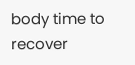body time to recover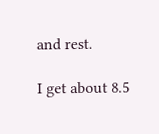and rest.

I get about 8.5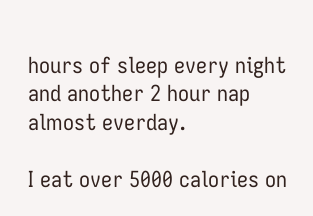hours of sleep every night and another 2 hour nap almost everday.

I eat over 5000 calories on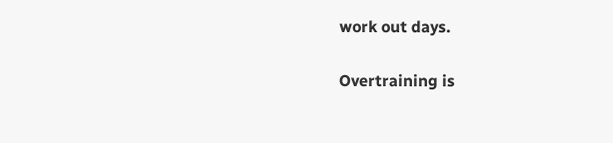work out days.

Overtraining is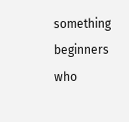something beginners who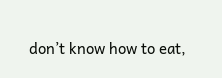don’t know how to eat,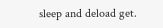sleep and deload get.